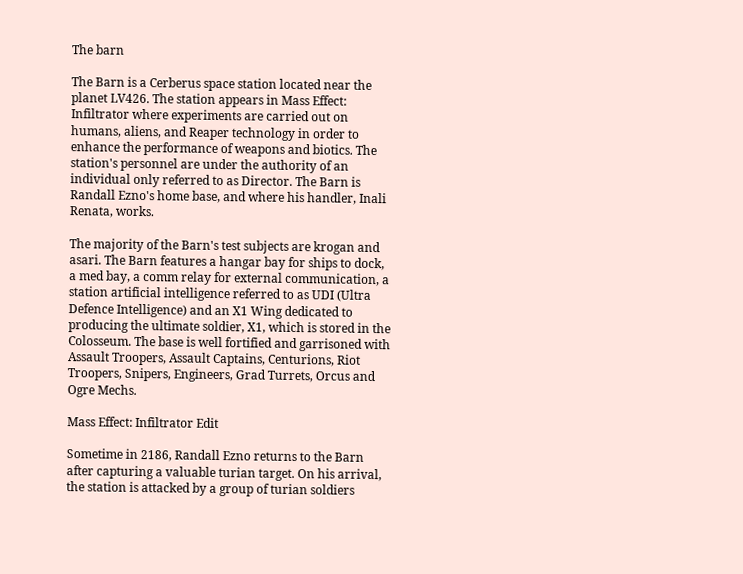The barn

The Barn is a Cerberus space station located near the planet LV426. The station appears in Mass Effect: Infiltrator where experiments are carried out on humans, aliens, and Reaper technology in order to enhance the performance of weapons and biotics. The station's personnel are under the authority of an individual only referred to as Director. The Barn is Randall Ezno's home base, and where his handler, Inali Renata, works.

The majority of the Barn's test subjects are krogan and asari. The Barn features a hangar bay for ships to dock, a med bay, a comm relay for external communication, a station artificial intelligence referred to as UDI (Ultra Defence Intelligence) and an X1 Wing dedicated to producing the ultimate soldier, X1, which is stored in the Colosseum. The base is well fortified and garrisoned with Assault Troopers, Assault Captains, Centurions, Riot Troopers, Snipers, Engineers, Grad Turrets, Orcus and Ogre Mechs.

Mass Effect: Infiltrator Edit

Sometime in 2186, Randall Ezno returns to the Barn after capturing a valuable turian target. On his arrival, the station is attacked by a group of turian soldiers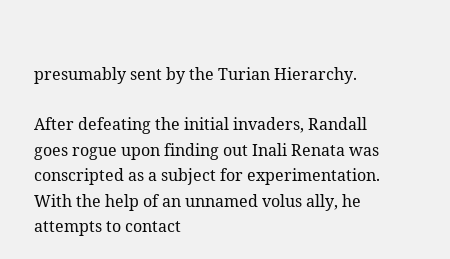presumably sent by the Turian Hierarchy.

After defeating the initial invaders, Randall goes rogue upon finding out Inali Renata was conscripted as a subject for experimentation. With the help of an unnamed volus ally, he attempts to contact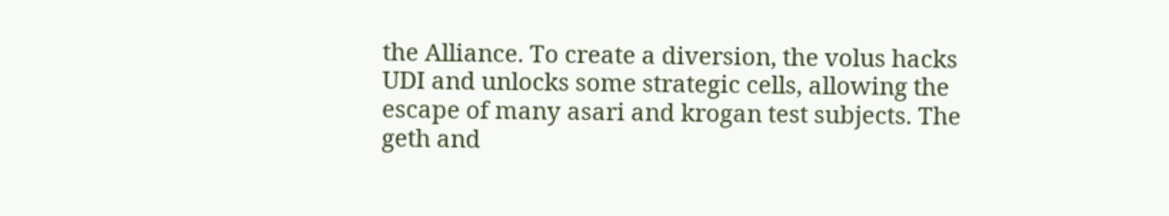the Alliance. To create a diversion, the volus hacks UDI and unlocks some strategic cells, allowing the escape of many asari and krogan test subjects. The geth and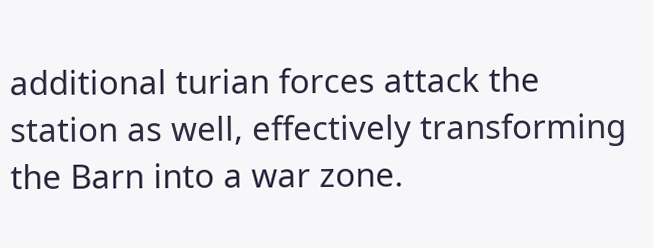additional turian forces attack the station as well, effectively transforming the Barn into a war zone.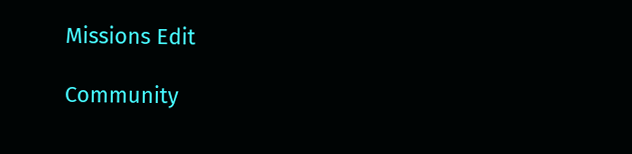Missions Edit

Community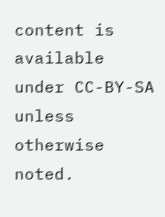content is available under CC-BY-SA unless otherwise noted.